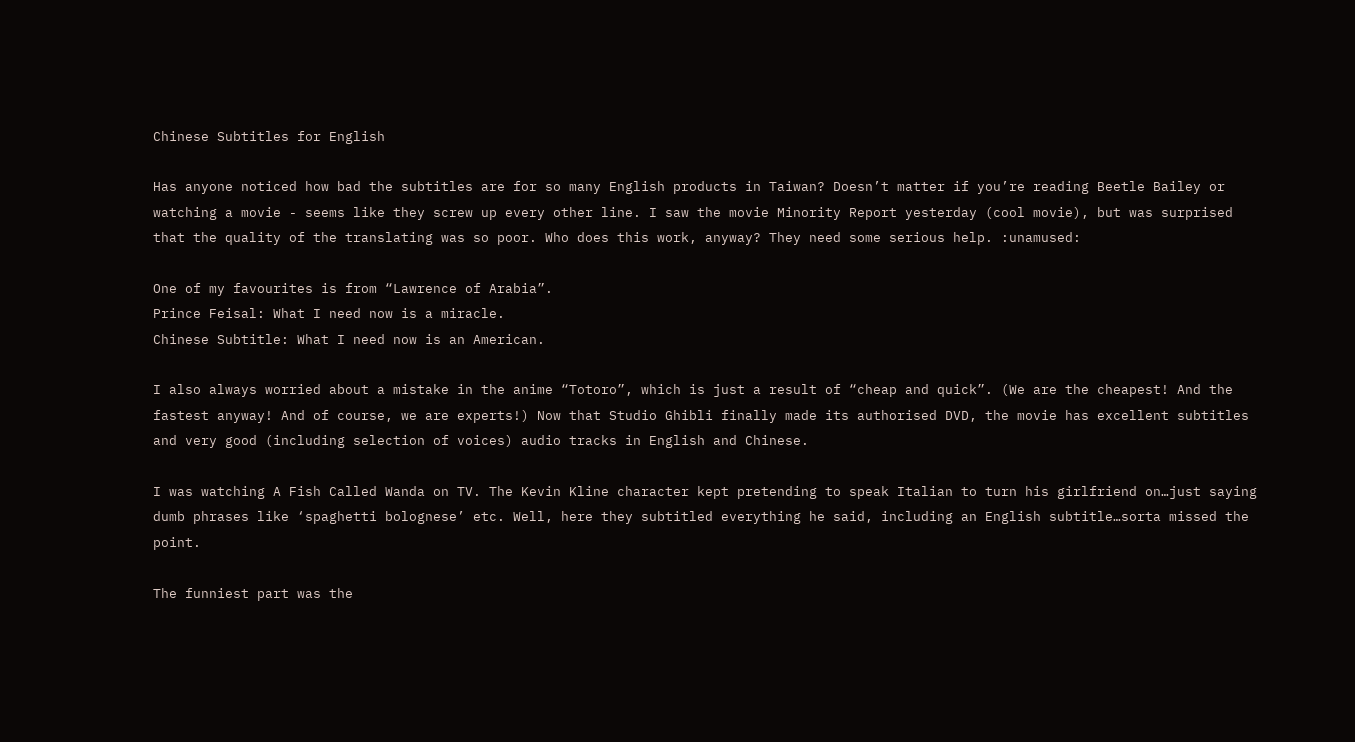Chinese Subtitles for English

Has anyone noticed how bad the subtitles are for so many English products in Taiwan? Doesn’t matter if you’re reading Beetle Bailey or watching a movie - seems like they screw up every other line. I saw the movie Minority Report yesterday (cool movie), but was surprised that the quality of the translating was so poor. Who does this work, anyway? They need some serious help. :unamused:

One of my favourites is from “Lawrence of Arabia”.
Prince Feisal: What I need now is a miracle.
Chinese Subtitle: What I need now is an American.

I also always worried about a mistake in the anime “Totoro”, which is just a result of “cheap and quick”. (We are the cheapest! And the fastest anyway! And of course, we are experts!) Now that Studio Ghibli finally made its authorised DVD, the movie has excellent subtitles and very good (including selection of voices) audio tracks in English and Chinese.

I was watching A Fish Called Wanda on TV. The Kevin Kline character kept pretending to speak Italian to turn his girlfriend on…just saying dumb phrases like ‘spaghetti bolognese’ etc. Well, here they subtitled everything he said, including an English subtitle…sorta missed the point.

The funniest part was the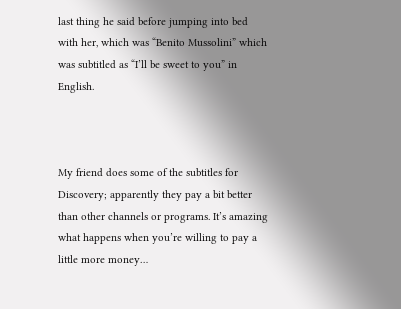last thing he said before jumping into bed with her, which was “Benito Mussolini” which was subtitled as “I’ll be sweet to you” in English.



My friend does some of the subtitles for Discovery; apparently they pay a bit better than other channels or programs. It’s amazing what happens when you’re willing to pay a little more money…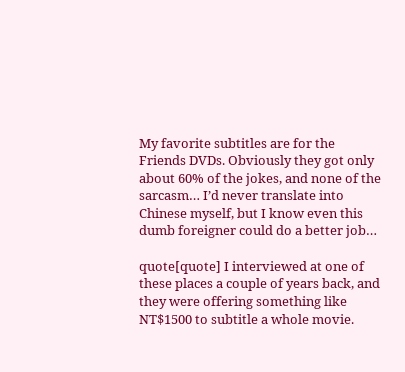My favorite subtitles are for the Friends DVDs. Obviously they got only about 60% of the jokes, and none of the sarcasm… I’d never translate into Chinese myself, but I know even this dumb foreigner could do a better job…

quote[quote] I interviewed at one of these places a couple of years back, and they were offering something like NT$1500 to subtitle a whole movie.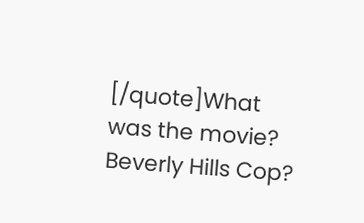[/quote]What was the movie? Beverly Hills Cop?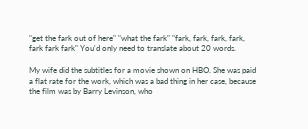"get the fark out of here" "what the fark" "fark, fark, fark, fark, fark fark fark" You'd only need to translate about 20 words.

My wife did the subtitles for a movie shown on HBO. She was paid a flat rate for the work, which was a bad thing in her case, because the film was by Barry Levinson, who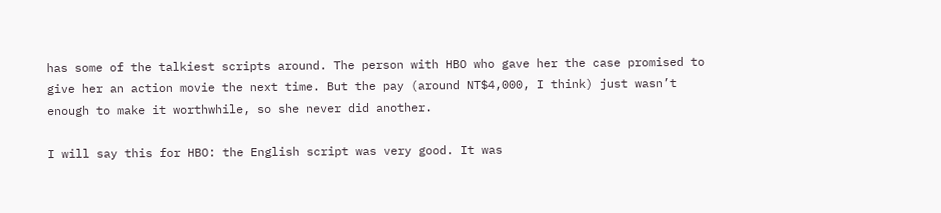has some of the talkiest scripts around. The person with HBO who gave her the case promised to give her an action movie the next time. But the pay (around NT$4,000, I think) just wasn’t enough to make it worthwhile, so she never did another.

I will say this for HBO: the English script was very good. It was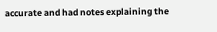accurate and had notes explaining the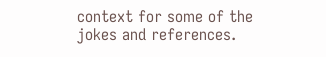context for some of the jokes and references.